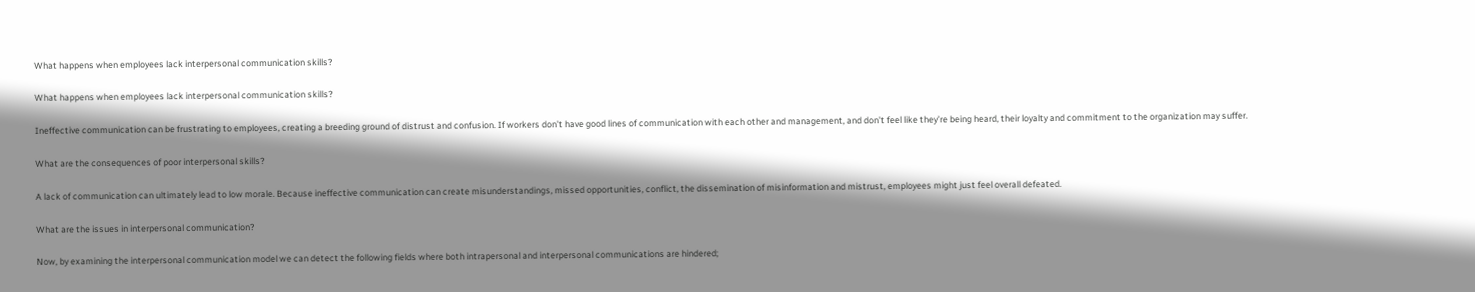What happens when employees lack interpersonal communication skills?

What happens when employees lack interpersonal communication skills?

Ineffective communication can be frustrating to employees, creating a breeding ground of distrust and confusion. If workers don’t have good lines of communication with each other and management, and don’t feel like they’re being heard, their loyalty and commitment to the organization may suffer.

What are the consequences of poor interpersonal skills?

A lack of communication can ultimately lead to low morale. Because ineffective communication can create misunderstandings, missed opportunities, conflict, the dissemination of misinformation and mistrust, employees might just feel overall defeated.

What are the issues in interpersonal communication?

Now, by examining the interpersonal communication model we can detect the following fields where both intrapersonal and interpersonal communications are hindered;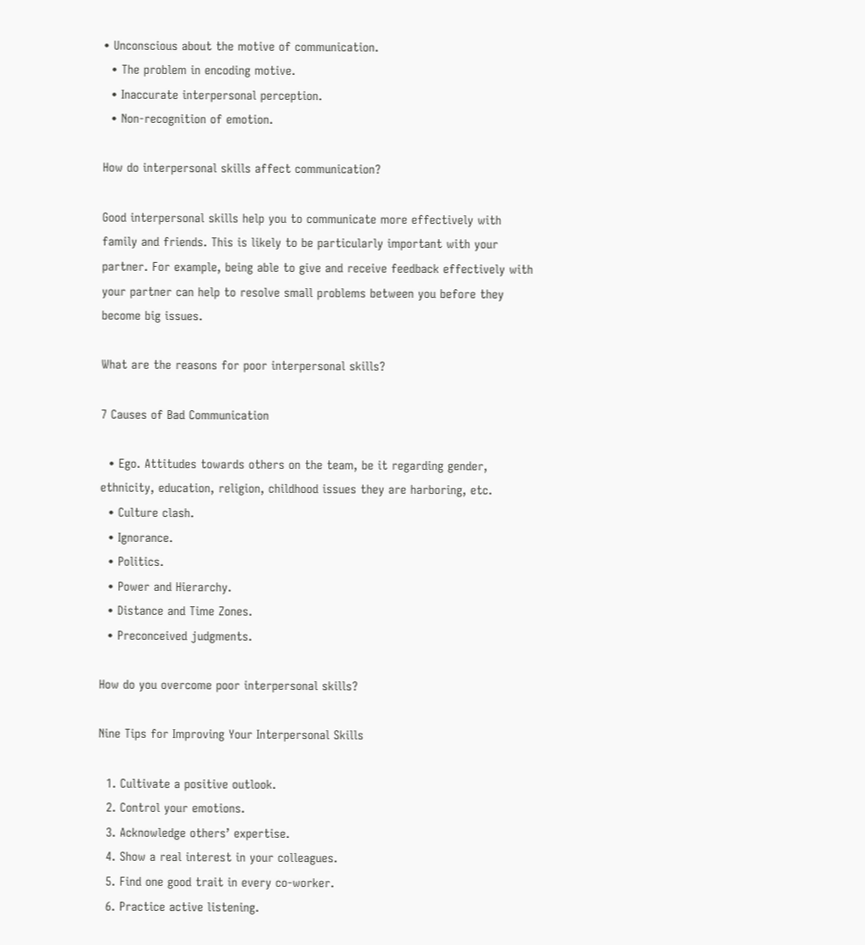• Unconscious about the motive of communication.
  • The problem in encoding motive.
  • Inaccurate interpersonal perception.
  • Non-recognition of emotion.

How do interpersonal skills affect communication?

Good interpersonal skills help you to communicate more effectively with family and friends. This is likely to be particularly important with your partner. For example, being able to give and receive feedback effectively with your partner can help to resolve small problems between you before they become big issues.

What are the reasons for poor interpersonal skills?

7 Causes of Bad Communication

  • Ego. Attitudes towards others on the team, be it regarding gender, ethnicity, education, religion, childhood issues they are harboring, etc.
  • Culture clash.
  • Ignorance.
  • Politics.
  • Power and Hierarchy.
  • Distance and Time Zones.
  • Preconceived judgments.

How do you overcome poor interpersonal skills?

Nine Tips for Improving Your Interpersonal Skills

  1. Cultivate a positive outlook.
  2. Control your emotions.
  3. Acknowledge others’ expertise.
  4. Show a real interest in your colleagues.
  5. Find one good trait in every co-worker.
  6. Practice active listening.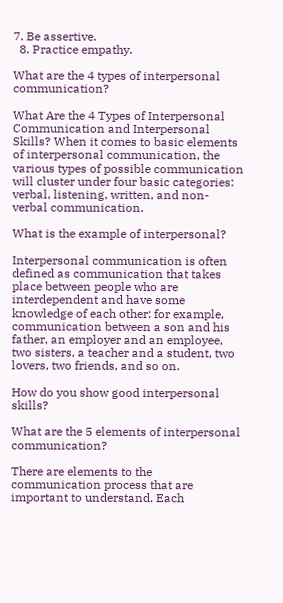7. Be assertive.
  8. Practice empathy.

What are the 4 types of interpersonal communication?

What Are the 4 Types of Interpersonal Communication and Interpersonal Skills? When it comes to basic elements of interpersonal communication, the various types of possible communication will cluster under four basic categories: verbal, listening, written, and non-verbal communication.

What is the example of interpersonal?

Interpersonal communication is often defined as communication that takes place between people who are interdependent and have some knowledge of each other: for example, communication between a son and his father, an employer and an employee, two sisters, a teacher and a student, two lovers, two friends, and so on.

How do you show good interpersonal skills?

What are the 5 elements of interpersonal communication?

There are elements to the communication process that are important to understand. Each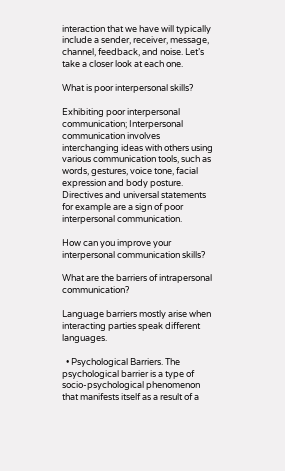interaction that we have will typically include a sender, receiver, message, channel, feedback, and noise. Let’s take a closer look at each one.

What is poor interpersonal skills?

Exhibiting poor interpersonal communication; Interpersonal communication involves interchanging ideas with others using various communication tools, such as words, gestures, voice tone, facial expression and body posture. Directives and universal statements for example are a sign of poor interpersonal communication.

How can you improve your interpersonal communication skills?

What are the barriers of intrapersonal communication?

Language barriers mostly arise when interacting parties speak different languages.

  • Psychological Barriers. The psychological barrier is a type of socio-psychological phenomenon that manifests itself as a result of a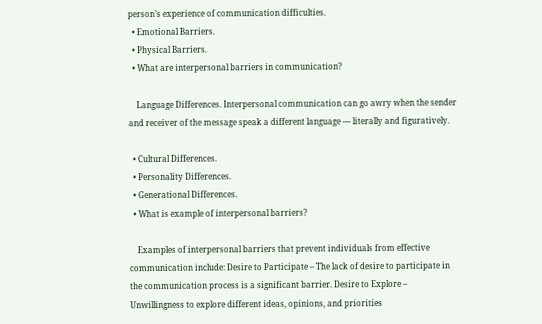person’s experience of communication difficulties.
  • Emotional Barriers.
  • Physical Barriers.
  • What are interpersonal barriers in communication?

    Language Differences. Interpersonal communication can go awry when the sender and receiver of the message speak a different language — literally and figuratively.

  • Cultural Differences.
  • Personality Differences.
  • Generational Differences.
  • What is example of interpersonal barriers?

    Examples of interpersonal barriers that prevent individuals from effective communication include: Desire to Participate – The lack of desire to participate in the communication process is a significant barrier. Desire to Explore – Unwillingness to explore different ideas, opinions, and priorities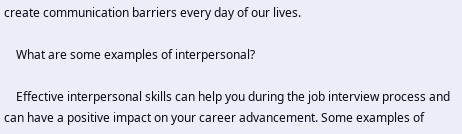create communication barriers every day of our lives.

    What are some examples of interpersonal?

    Effective interpersonal skills can help you during the job interview process and can have a positive impact on your career advancement. Some examples of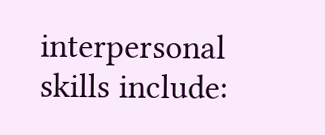interpersonal skills include: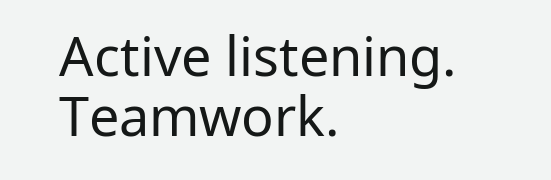Active listening. Teamwork.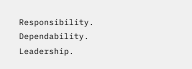Responsibility. Dependability. Leadership.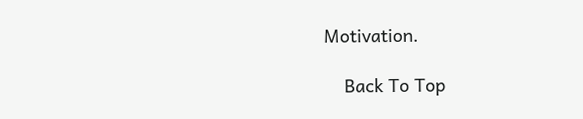Motivation.

    Back To Top